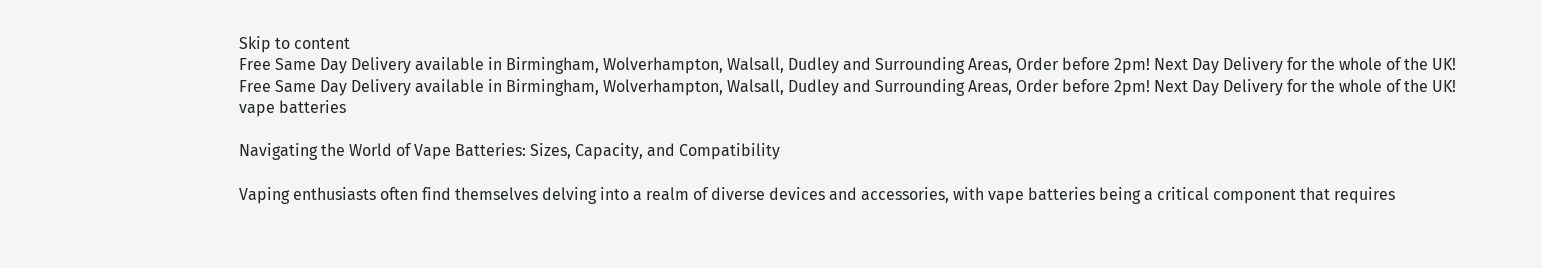Skip to content
Free Same Day Delivery available in Birmingham, Wolverhampton, Walsall, Dudley and Surrounding Areas, Order before 2pm! Next Day Delivery for the whole of the UK!
Free Same Day Delivery available in Birmingham, Wolverhampton, Walsall, Dudley and Surrounding Areas, Order before 2pm! Next Day Delivery for the whole of the UK!
vape batteries

Navigating the World of Vape Batteries: Sizes, Capacity, and Compatibility

Vaping enthusiasts often find themselves delving into a realm of diverse devices and accessories, with vape batteries being a critical component that requires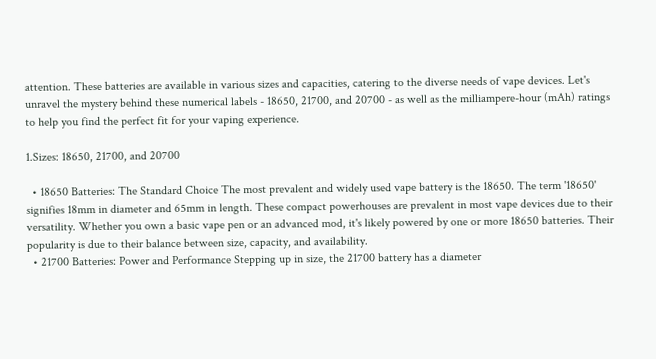attention. These batteries are available in various sizes and capacities, catering to the diverse needs of vape devices. Let's unravel the mystery behind these numerical labels - 18650, 21700, and 20700 - as well as the milliampere-hour (mAh) ratings to help you find the perfect fit for your vaping experience.

1.Sizes: 18650, 21700, and 20700

  • 18650 Batteries: The Standard Choice The most prevalent and widely used vape battery is the 18650. The term '18650' signifies 18mm in diameter and 65mm in length. These compact powerhouses are prevalent in most vape devices due to their versatility. Whether you own a basic vape pen or an advanced mod, it's likely powered by one or more 18650 batteries. Their popularity is due to their balance between size, capacity, and availability.
  • 21700 Batteries: Power and Performance Stepping up in size, the 21700 battery has a diameter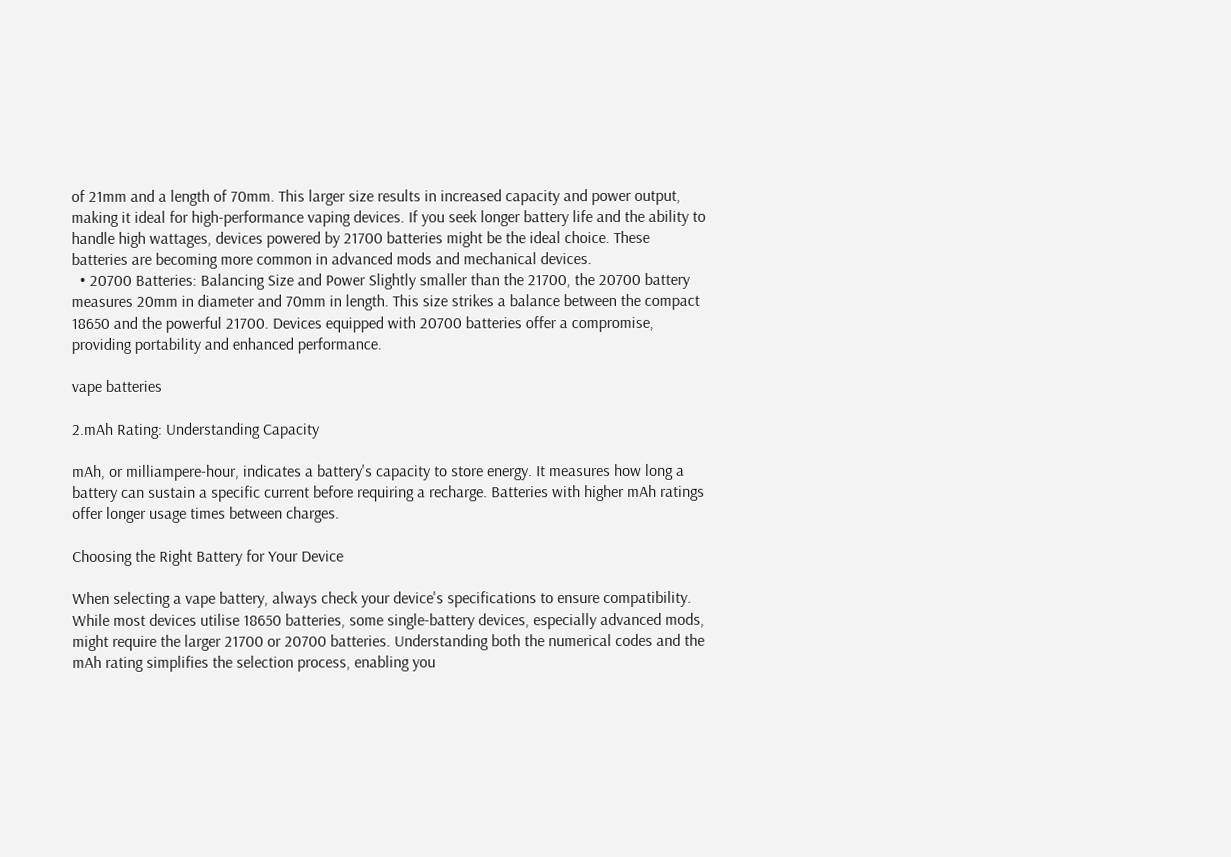of 21mm and a length of 70mm. This larger size results in increased capacity and power output, making it ideal for high-performance vaping devices. If you seek longer battery life and the ability to handle high wattages, devices powered by 21700 batteries might be the ideal choice. These batteries are becoming more common in advanced mods and mechanical devices.
  • 20700 Batteries: Balancing Size and Power Slightly smaller than the 21700, the 20700 battery measures 20mm in diameter and 70mm in length. This size strikes a balance between the compact 18650 and the powerful 21700. Devices equipped with 20700 batteries offer a compromise, providing portability and enhanced performance.

vape batteries

2.mAh Rating: Understanding Capacity

mAh, or milliampere-hour, indicates a battery's capacity to store energy. It measures how long a battery can sustain a specific current before requiring a recharge. Batteries with higher mAh ratings offer longer usage times between charges.

Choosing the Right Battery for Your Device

When selecting a vape battery, always check your device's specifications to ensure compatibility. While most devices utilise 18650 batteries, some single-battery devices, especially advanced mods, might require the larger 21700 or 20700 batteries. Understanding both the numerical codes and the mAh rating simplifies the selection process, enabling you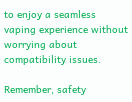to enjoy a seamless vaping experience without worrying about compatibility issues.

Remember, safety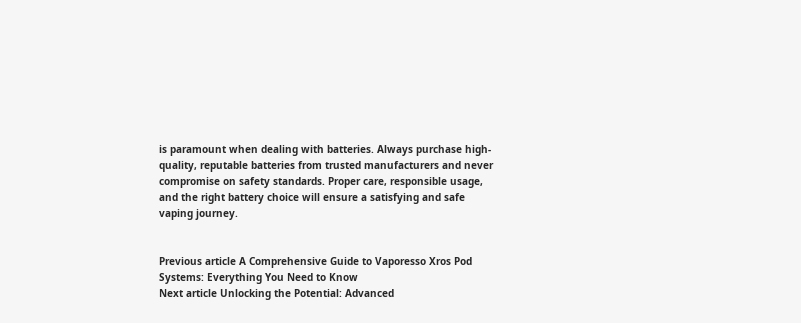is paramount when dealing with batteries. Always purchase high-quality, reputable batteries from trusted manufacturers and never compromise on safety standards. Proper care, responsible usage, and the right battery choice will ensure a satisfying and safe vaping journey.


Previous article A Comprehensive Guide to Vaporesso Xros Pod Systems: Everything You Need to Know
Next article Unlocking the Potential: Advanced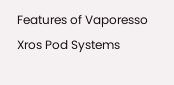Features of Vaporesso Xros Pod Systems